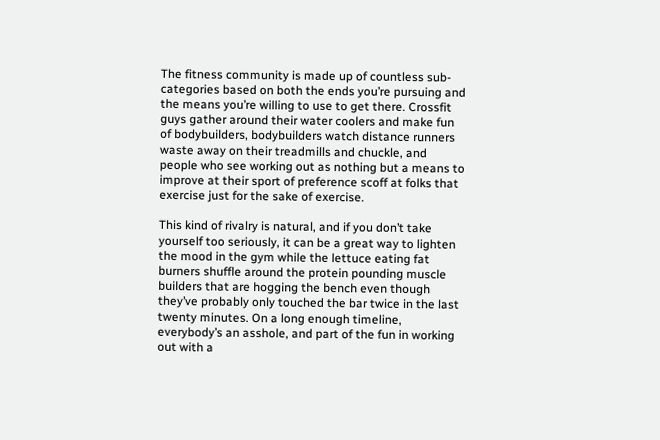The fitness community is made up of countless sub-categories based on both the ends you’re pursuing and the means you’re willing to use to get there. Crossfit guys gather around their water coolers and make fun of bodybuilders, bodybuilders watch distance runners waste away on their treadmills and chuckle, and people who see working out as nothing but a means to improve at their sport of preference scoff at folks that exercise just for the sake of exercise.

This kind of rivalry is natural, and if you don’t take yourself too seriously, it can be a great way to lighten the mood in the gym while the lettuce eating fat burners shuffle around the protein pounding muscle builders that are hogging the bench even though they’ve probably only touched the bar twice in the last twenty minutes. On a long enough timeline, everybody’s an asshole, and part of the fun in working out with a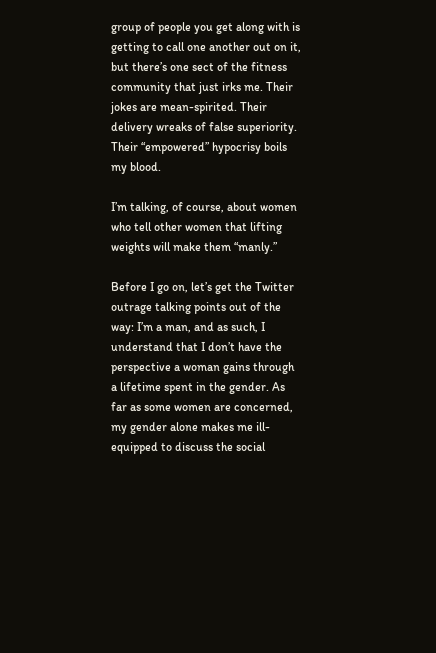group of people you get along with is getting to call one another out on it, but there’s one sect of the fitness community that just irks me. Their jokes are mean-spirited. Their delivery wreaks of false superiority. Their “empowered” hypocrisy boils my blood.

I’m talking, of course, about women who tell other women that lifting weights will make them “manly.”

Before I go on, let’s get the Twitter outrage talking points out of the way: I’m a man, and as such, I understand that I don’t have the perspective a woman gains through a lifetime spent in the gender. As far as some women are concerned, my gender alone makes me ill-equipped to discuss the social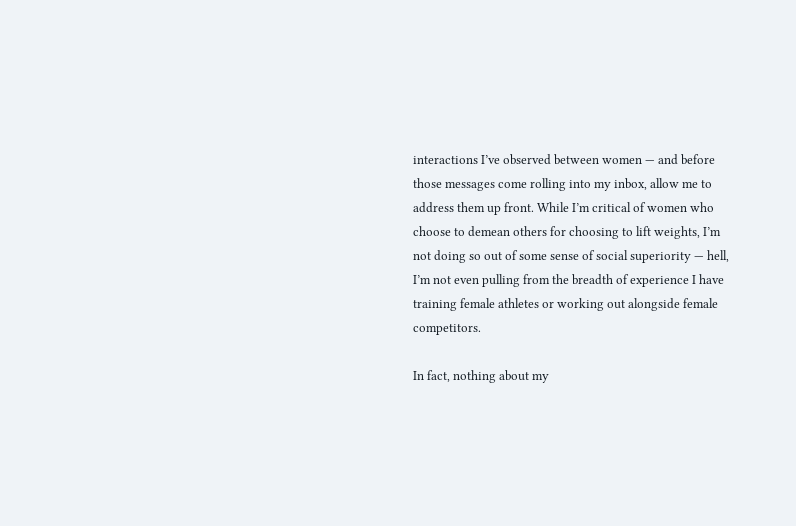interactions I’ve observed between women — and before those messages come rolling into my inbox, allow me to address them up front. While I’m critical of women who choose to demean others for choosing to lift weights, I’m not doing so out of some sense of social superiority — hell, I’m not even pulling from the breadth of experience I have training female athletes or working out alongside female competitors.

In fact, nothing about my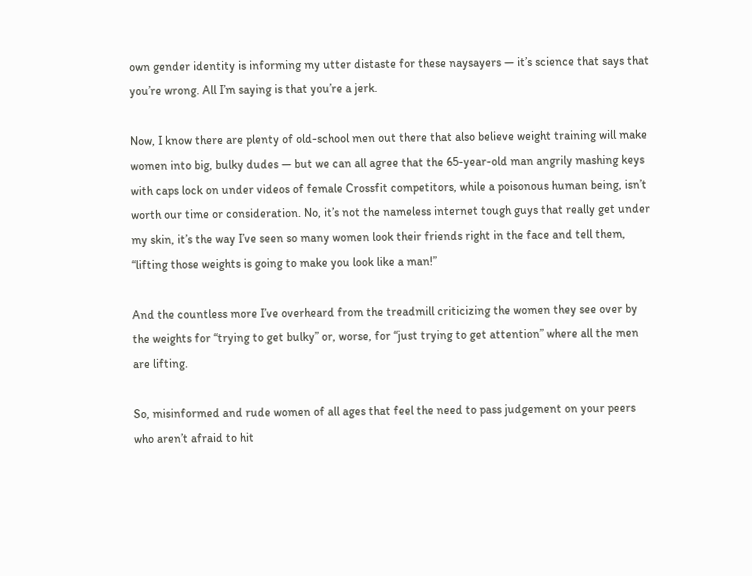own gender identity is informing my utter distaste for these naysayers — it’s science that says that you’re wrong. All I’m saying is that you’re a jerk.

Now, I know there are plenty of old-school men out there that also believe weight training will make women into big, bulky dudes — but we can all agree that the 65-year-old man angrily mashing keys with caps lock on under videos of female Crossfit competitors, while a poisonous human being, isn’t worth our time or consideration. No, it’s not the nameless internet tough guys that really get under my skin, it’s the way I’ve seen so many women look their friends right in the face and tell them, “lifting those weights is going to make you look like a man!”

And the countless more I’ve overheard from the treadmill criticizing the women they see over by the weights for “trying to get bulky” or, worse, for “just trying to get attention” where all the men are lifting.

So, misinformed and rude women of all ages that feel the need to pass judgement on your peers who aren’t afraid to hit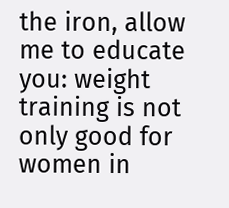the iron, allow me to educate you: weight training is not only good for women in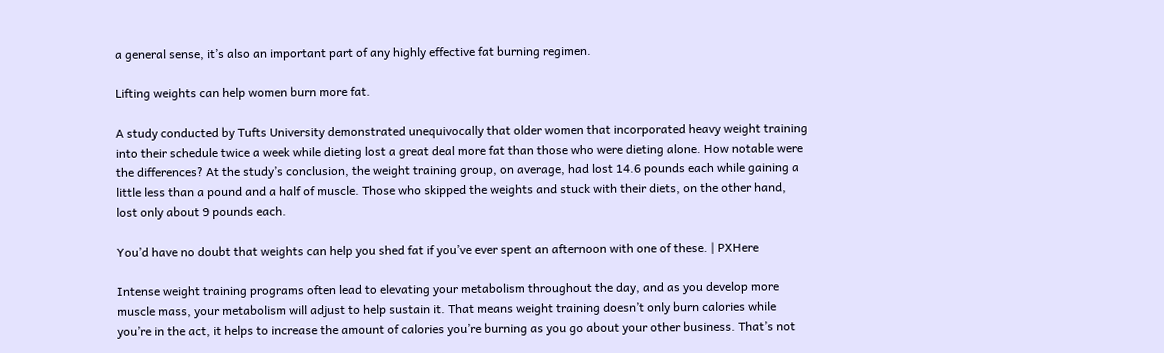a general sense, it’s also an important part of any highly effective fat burning regimen.

Lifting weights can help women burn more fat.

A study conducted by Tufts University demonstrated unequivocally that older women that incorporated heavy weight training into their schedule twice a week while dieting lost a great deal more fat than those who were dieting alone. How notable were the differences? At the study’s conclusion, the weight training group, on average, had lost 14.6 pounds each while gaining a little less than a pound and a half of muscle. Those who skipped the weights and stuck with their diets, on the other hand, lost only about 9 pounds each.

You’d have no doubt that weights can help you shed fat if you’ve ever spent an afternoon with one of these. | PXHere

Intense weight training programs often lead to elevating your metabolism throughout the day, and as you develop more muscle mass, your metabolism will adjust to help sustain it. That means weight training doesn’t only burn calories while you’re in the act, it helps to increase the amount of calories you’re burning as you go about your other business. That’s not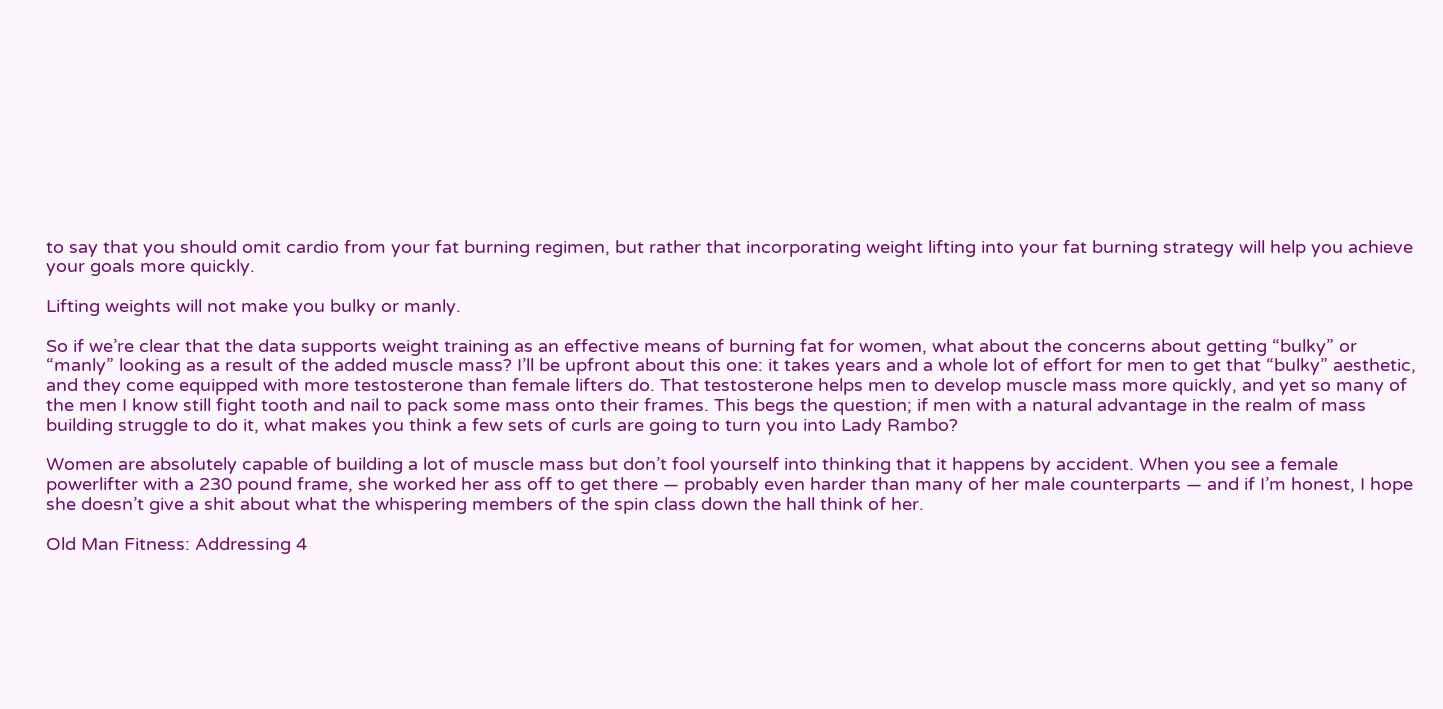to say that you should omit cardio from your fat burning regimen, but rather that incorporating weight lifting into your fat burning strategy will help you achieve your goals more quickly.

Lifting weights will not make you bulky or manly.

So if we’re clear that the data supports weight training as an effective means of burning fat for women, what about the concerns about getting “bulky” or “manly” looking as a result of the added muscle mass? I’ll be upfront about this one: it takes years and a whole lot of effort for men to get that “bulky” aesthetic, and they come equipped with more testosterone than female lifters do. That testosterone helps men to develop muscle mass more quickly, and yet so many of the men I know still fight tooth and nail to pack some mass onto their frames. This begs the question; if men with a natural advantage in the realm of mass building struggle to do it, what makes you think a few sets of curls are going to turn you into Lady Rambo?

Women are absolutely capable of building a lot of muscle mass but don’t fool yourself into thinking that it happens by accident. When you see a female powerlifter with a 230 pound frame, she worked her ass off to get there — probably even harder than many of her male counterparts — and if I’m honest, I hope she doesn’t give a shit about what the whispering members of the spin class down the hall think of her.

Old Man Fitness: Addressing 4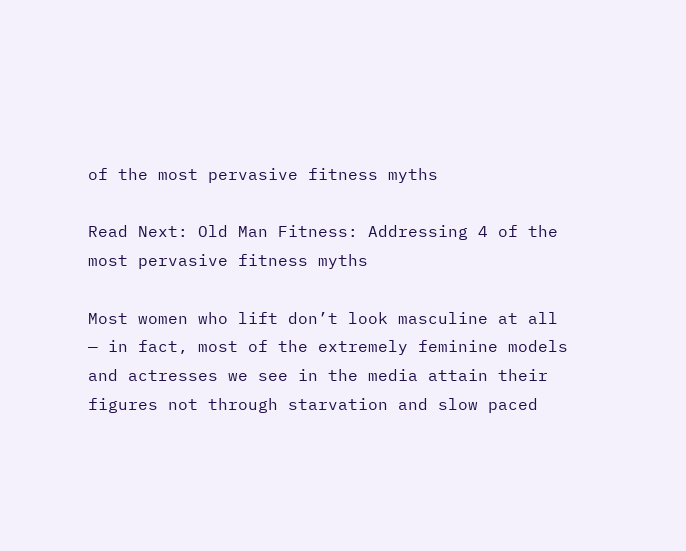of the most pervasive fitness myths

Read Next: Old Man Fitness: Addressing 4 of the most pervasive fitness myths

Most women who lift don’t look masculine at all — in fact, most of the extremely feminine models and actresses we see in the media attain their figures not through starvation and slow paced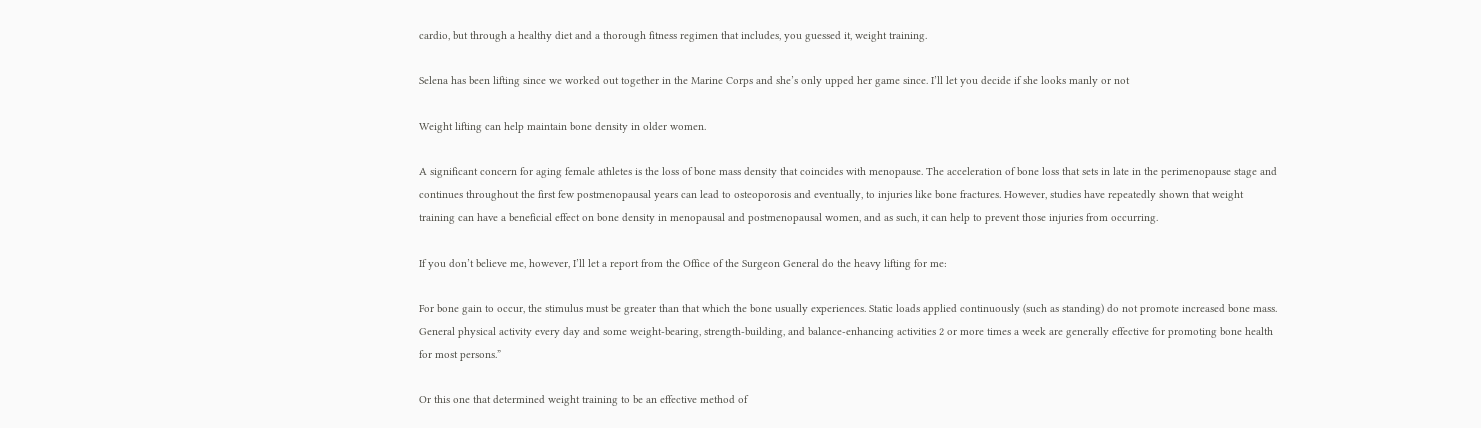cardio, but through a healthy diet and a thorough fitness regimen that includes, you guessed it, weight training.

Selena has been lifting since we worked out together in the Marine Corps and she’s only upped her game since. I’ll let you decide if she looks manly or not

Weight lifting can help maintain bone density in older women.

A significant concern for aging female athletes is the loss of bone mass density that coincides with menopause. The acceleration of bone loss that sets in late in the perimenopause stage and continues throughout the first few postmenopausal years can lead to osteoporosis and eventually, to injuries like bone fractures. However, studies have repeatedly shown that weight training can have a beneficial effect on bone density in menopausal and postmenopausal women, and as such, it can help to prevent those injuries from occurring.

If you don’t believe me, however, I’ll let a report from the Office of the Surgeon General do the heavy lifting for me:

For bone gain to occur, the stimulus must be greater than that which the bone usually experiences. Static loads applied continuously (such as standing) do not promote increased bone mass. General physical activity every day and some weight-bearing, strength-building, and balance-enhancing activities 2 or more times a week are generally effective for promoting bone health for most persons.”

Or this one that determined weight training to be an effective method of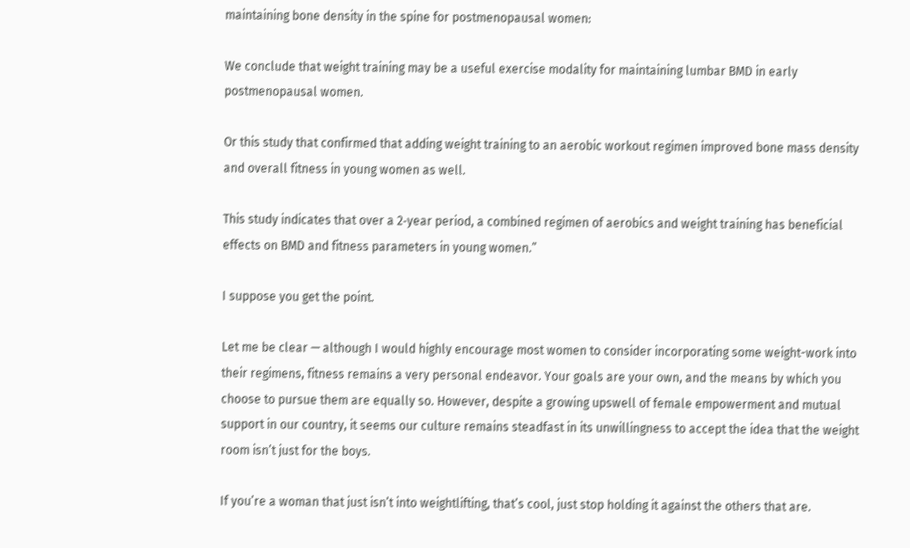maintaining bone density in the spine for postmenopausal women:

We conclude that weight training may be a useful exercise modality for maintaining lumbar BMD in early postmenopausal women.

Or this study that confirmed that adding weight training to an aerobic workout regimen improved bone mass density and overall fitness in young women as well.

This study indicates that over a 2‐year period, a combined regimen of aerobics and weight training has beneficial effects on BMD and fitness parameters in young women.”

I suppose you get the point.

Let me be clear — although I would highly encourage most women to consider incorporating some weight-work into their regimens, fitness remains a very personal endeavor. Your goals are your own, and the means by which you choose to pursue them are equally so. However, despite a growing upswell of female empowerment and mutual support in our country, it seems our culture remains steadfast in its unwillingness to accept the idea that the weight room isn’t just for the boys.

If you’re a woman that just isn’t into weightlifting, that’s cool, just stop holding it against the others that are.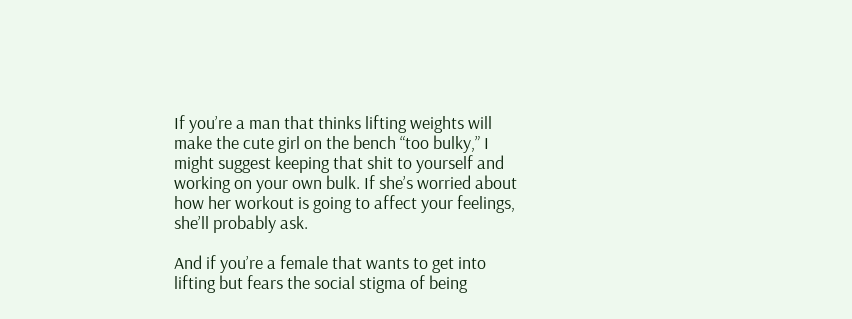If you’re a man that thinks lifting weights will make the cute girl on the bench “too bulky,” I might suggest keeping that shit to yourself and working on your own bulk. If she’s worried about how her workout is going to affect your feelings, she’ll probably ask.

And if you’re a female that wants to get into lifting but fears the social stigma of being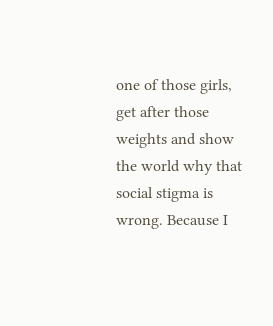one of those girls, get after those weights and show the world why that social stigma is wrong. Because I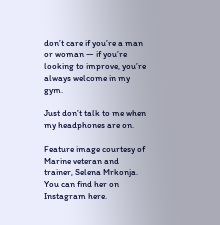don’t care if you’re a man or woman — if you’re looking to improve, you’re always welcome in my gym.

Just don’t talk to me when my headphones are on.

Feature image courtesy of Marine veteran and trainer, Selena Mrkonja. You can find her on Instagram here.